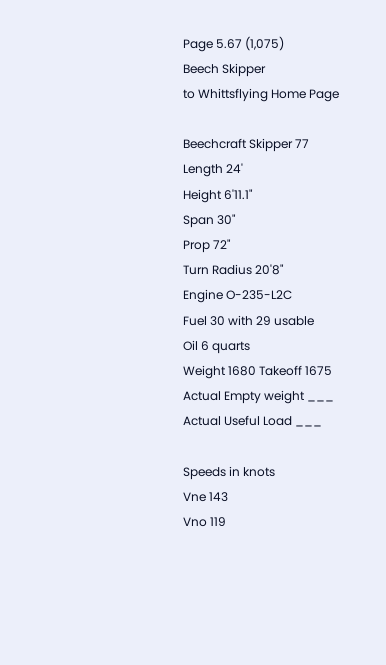Page 5.67 (1,075)
Beech Skipper
to Whittsflying Home Page

Beechcraft Skipper 77
Length 24'
Height 6'11.1"
Span 30"
Prop 72"
Turn Radius 20'8"
Engine O-235-L2C
Fuel 30 with 29 usable
Oil 6 quarts
Weight 1680 Takeoff 1675
Actual Empty weight ___
Actual Useful Load ___

Speeds in knots
Vne 143
Vno 119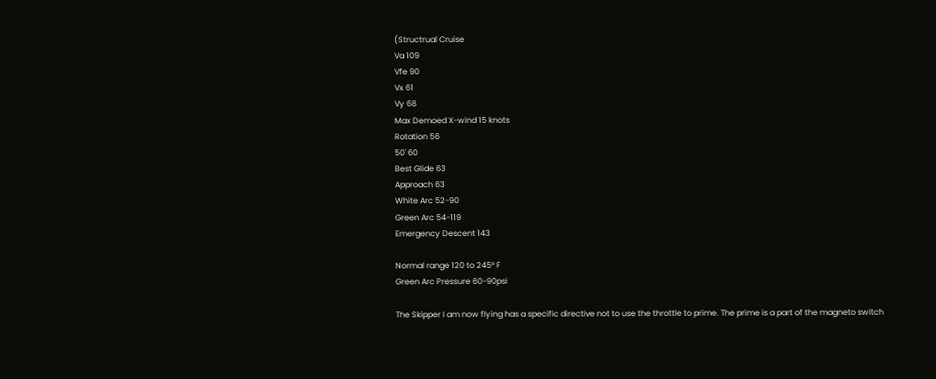(Structrual Cruise
Va 109
Vfe 90
Vx 61
Vy 68
Max Demoed X-wind 15 knots
Rotation 56
50' 60
Best Glide 63
Approach 63
White Arc 52-90
Green Arc 54-119
Emergency Descent 143

Normal range 120 to 245° F
Green Arc Pressure 60-90psi

The Skipper I am now flying has a specific directive not to use the throttle to prime. The prime is a part of the magneto switch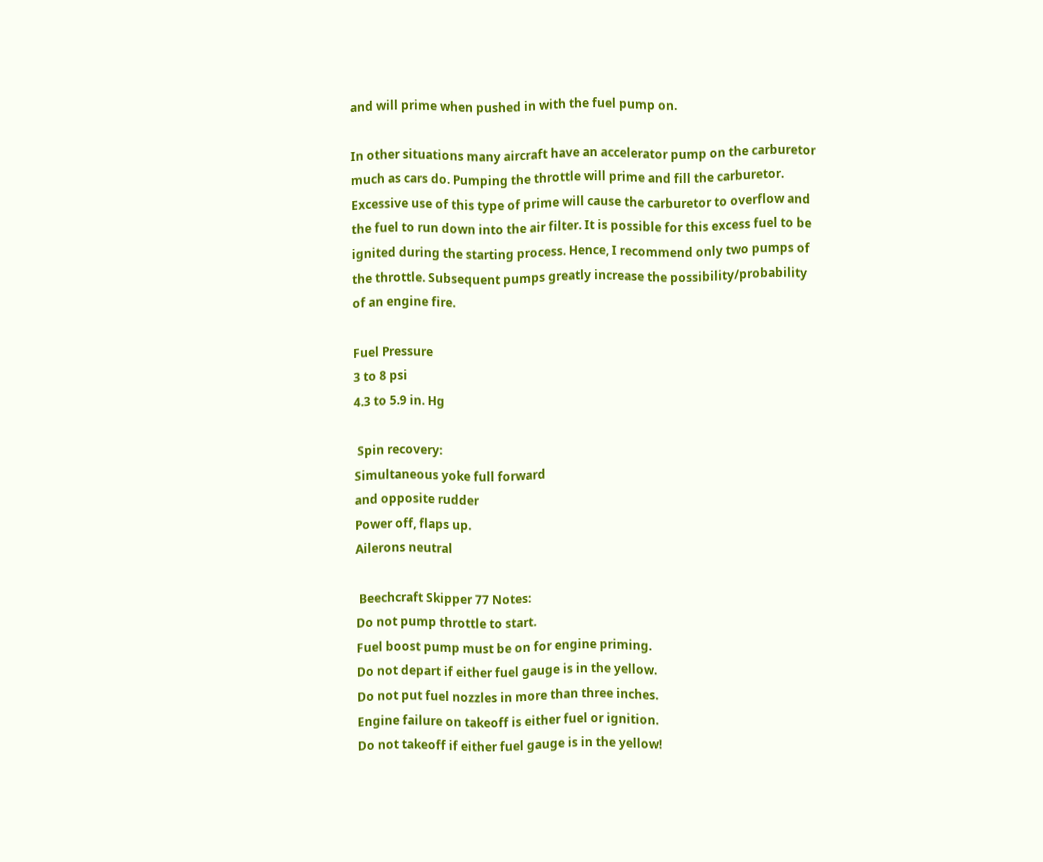and will prime when pushed in with the fuel pump on.

In other situations many aircraft have an accelerator pump on the carburetor much as cars do. Pumping the throttle will prime and fill the carburetor. Excessive use of this type of prime will cause the carburetor to overflow and the fuel to run down into the air filter. It is possible for this excess fuel to be ignited during the starting process. Hence, I recommend only two pumps of the throttle. Subsequent pumps greatly increase the possibility/probability of an engine fire.

Fuel Pressure
3 to 8 psi
4.3 to 5.9 in. Hg

 Spin recovery:
Simultaneous yoke full forward
and opposite rudder
Power off, flaps up.
Ailerons neutral

 Beechcraft Skipper 77 Notes:
Do not pump throttle to start.
Fuel boost pump must be on for engine priming.
Do not depart if either fuel gauge is in the yellow.
Do not put fuel nozzles in more than three inches.
Engine failure on takeoff is either fuel or ignition.
Do not takeoff if either fuel gauge is in the yellow!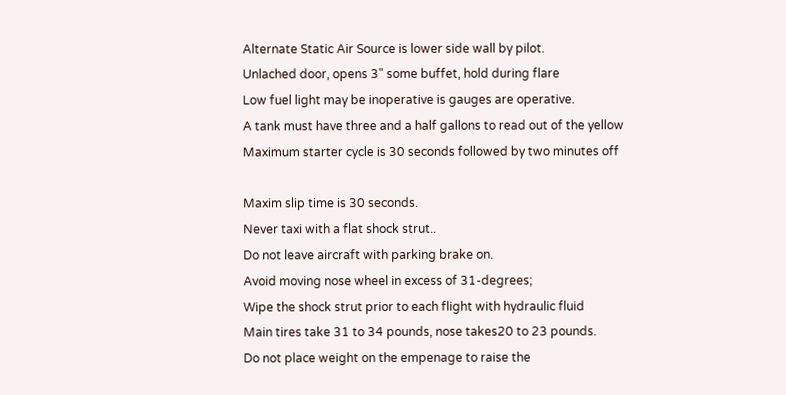Alternate Static Air Source is lower side wall by pilot.
Unlached door, opens 3" some buffet, hold during flare
Low fuel light may be inoperative is gauges are operative.
A tank must have three and a half gallons to read out of the yellow
Maximum starter cycle is 30 seconds followed by two minutes off

Maxim slip time is 30 seconds.
Never taxi with a flat shock strut..
Do not leave aircraft with parking brake on.
Avoid moving nose wheel in excess of 31-degrees;
Wipe the shock strut prior to each flight with hydraulic fluid
Main tires take 31 to 34 pounds, nose takes20 to 23 pounds.
Do not place weight on the empenage to raise the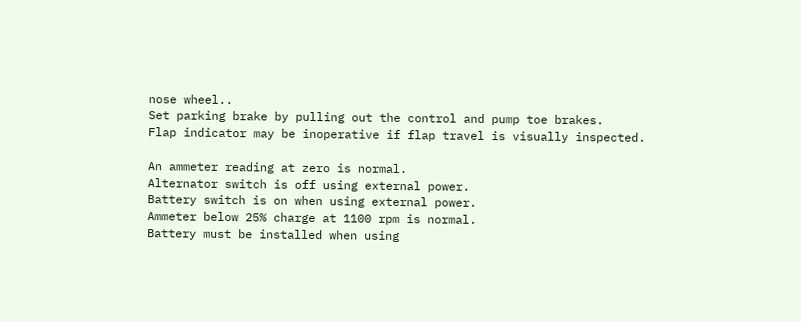nose wheel..
Set parking brake by pulling out the control and pump toe brakes.
Flap indicator may be inoperative if flap travel is visually inspected.

An ammeter reading at zero is normal.
Alternator switch is off using external power.
Battery switch is on when using external power.
Ammeter below 25% charge at 1100 rpm is normal.
Battery must be installed when using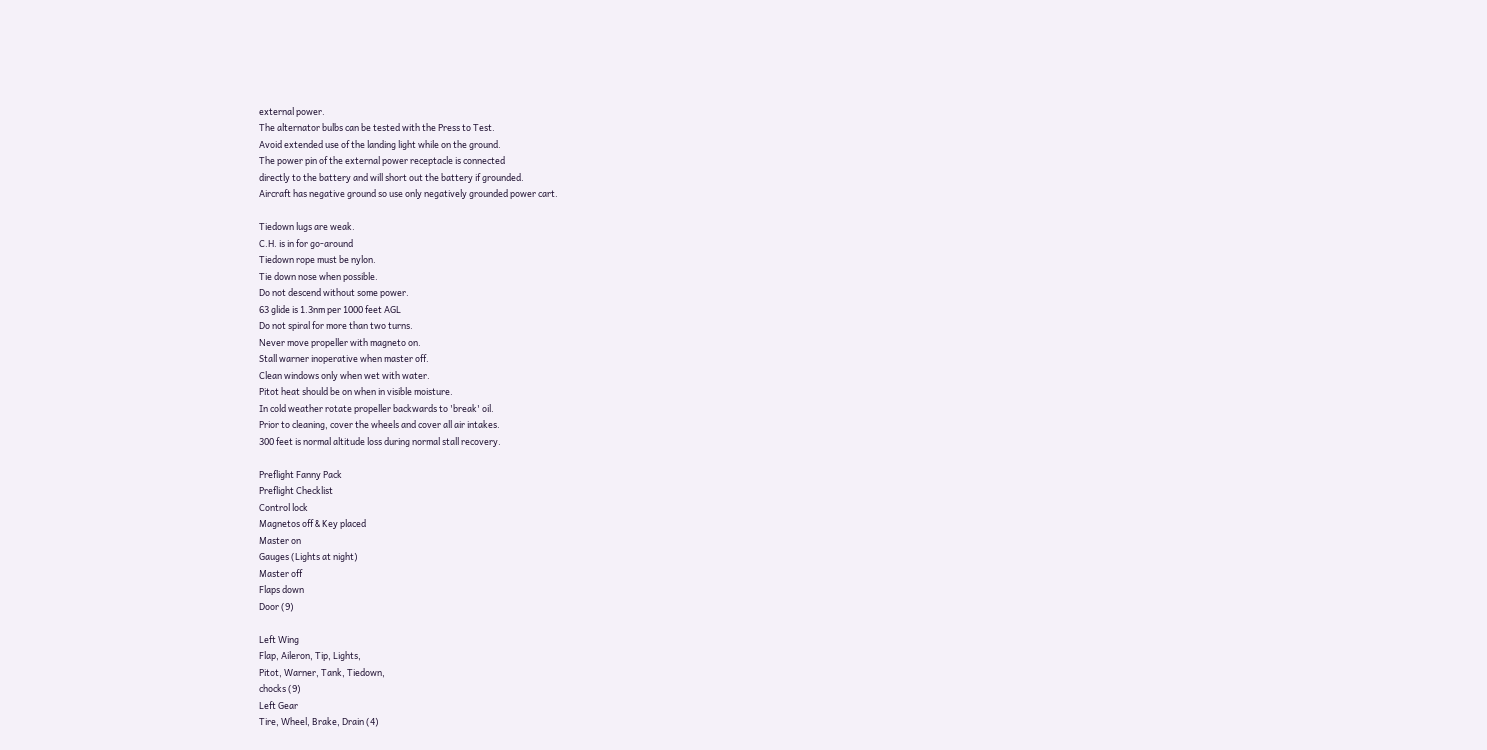external power.
The alternator bulbs can be tested with the Press to Test.
Avoid extended use of the landing light while on the ground.
The power pin of the external power receptacle is connected
directly to the battery and will short out the battery if grounded.
Aircraft has negative ground so use only negatively grounded power cart.

Tiedown lugs are weak.
C.H. is in for go-around
Tiedown rope must be nylon.
Tie down nose when possible.
Do not descend without some power.
63 glide is 1.3nm per 1000 feet AGL
Do not spiral for more than two turns.
Never move propeller with magneto on.
Stall warner inoperative when master off.
Clean windows only when wet with water.
Pitot heat should be on when in visible moisture.
In cold weather rotate propeller backwards to 'break' oil.
Prior to cleaning, cover the wheels and cover all air intakes.
300 feet is normal altitude loss during normal stall recovery.

Preflight Fanny Pack
Preflight Checklist
Control lock
Magnetos off & Key placed
Master on
Gauges (Lights at night)
Master off
Flaps down
Door (9)

Left Wing
Flap, Aileron, Tip, Lights,
Pitot, Warner, Tank, Tiedown,
chocks (9)
Left Gear
Tire, Wheel, Brake, Drain (4)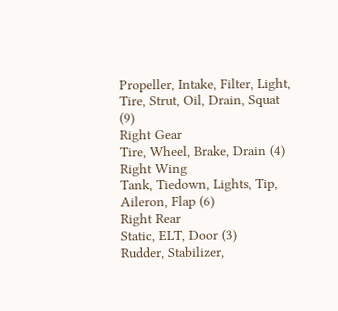Propeller, Intake, Filter, Light,
Tire, Strut, Oil, Drain, Squat (9)
Right Gear
Tire, Wheel, Brake, Drain (4)
Right Wing
Tank, Tiedown, Lights, Tip,
Aileron, Flap (6)
Right Rear
Static, ELT, Door (3)
Rudder, Stabilizer,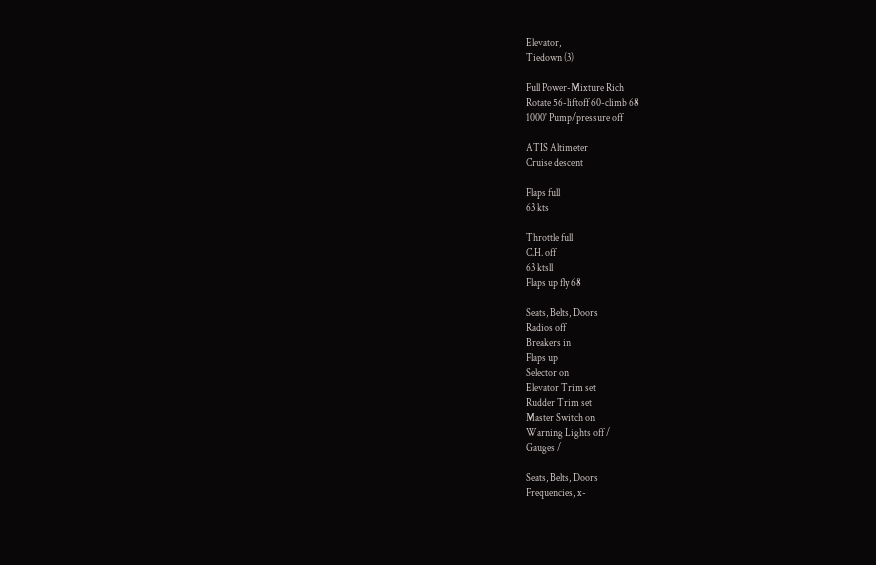Elevator,
Tiedown (3)

Full Power-Mixture Rich
Rotate 56-liftoff 60-climb 68
1000' Pump/pressure off

ATIS Altimeter
Cruise descent

Flaps full
63 kts

Throttle full
C.H. off
63 ktsll
Flaps up fly 68

Seats, Belts, Doors
Radios off
Breakers in
Flaps up
Selector on
Elevator Trim set
Rudder Trim set
Master Switch on
Warning Lights off /
Gauges /

Seats, Belts, Doors
Frequencies, x-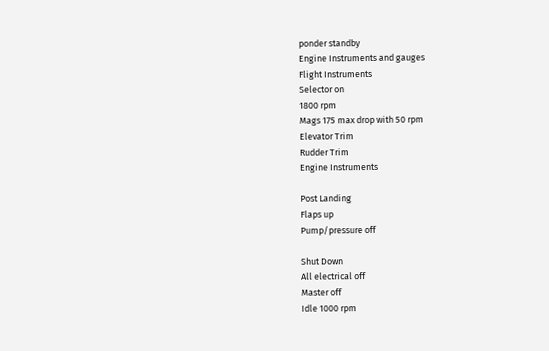ponder standby
Engine Instruments and gauges
Flight Instruments
Selector on
1800 rpm
Mags 175 max drop with 50 rpm
Elevator Trim
Rudder Trim
Engine Instruments

Post Landing
Flaps up
Pump/pressure off

Shut Down
All electrical off
Master off
Idle 1000 rpm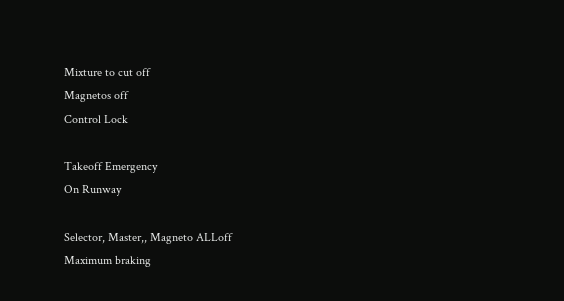Mixture to cut off
Magnetos off
Control Lock

Takeoff Emergency
On Runway

Selector, Master,, Magneto ALLoff
Maximum braking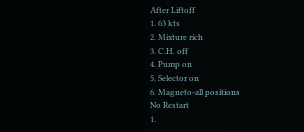After Liftoff
1. 63 kts
2. Mixture rich
3. C.H. off
4. Pump on
5. Selector on
6. Magneto-all positions
No Restart
1.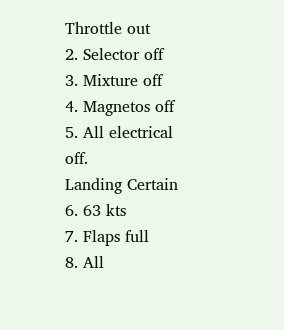Throttle out
2. Selector off
3. Mixture off
4. Magnetos off
5. All electrical off.
Landing Certain
6. 63 kts
7. Flaps full
8. All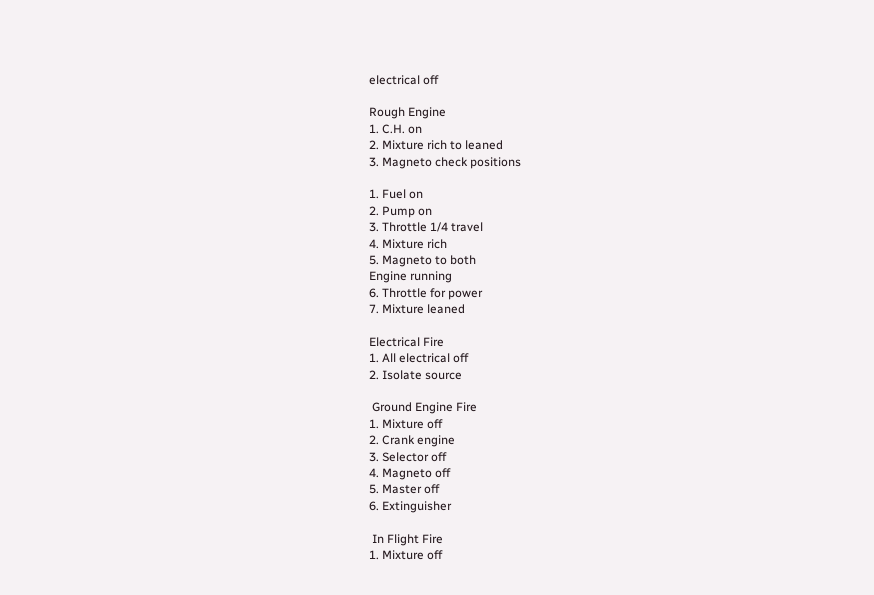electrical off

Rough Engine
1. C.H. on
2. Mixture rich to leaned
3. Magneto check positions

1. Fuel on
2. Pump on
3. Throttle 1/4 travel
4. Mixture rich
5. Magneto to both
Engine running
6. Throttle for power
7. Mixture leaned

Electrical Fire
1. All electrical off
2. Isolate source

 Ground Engine Fire
1. Mixture off
2. Crank engine
3. Selector off
4. Magneto off
5. Master off
6. Extinguisher

 In Flight Fire
1. Mixture off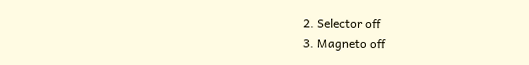2. Selector off
3. Magneto off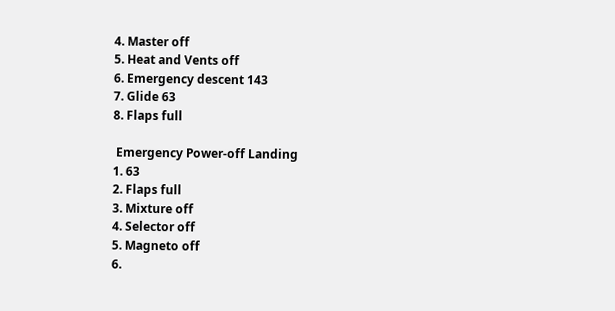4. Master off
5. Heat and Vents off
6. Emergency descent 143
7. Glide 63
8. Flaps full

 Emergency Power-off Landing
1. 63
2. Flaps full
3. Mixture off
4. Selector off
5. Magneto off
6.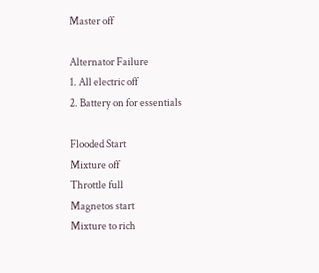Master off

Alternator Failure
1. All electric off
2. Battery on for essentials

Flooded Start
Mixture off
Throttle full
Magnetos start
Mixture to rich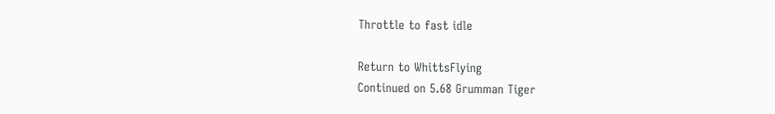Throttle to fast idle

Return to WhittsFlying
Continued on 5.68 Grumman Tiger